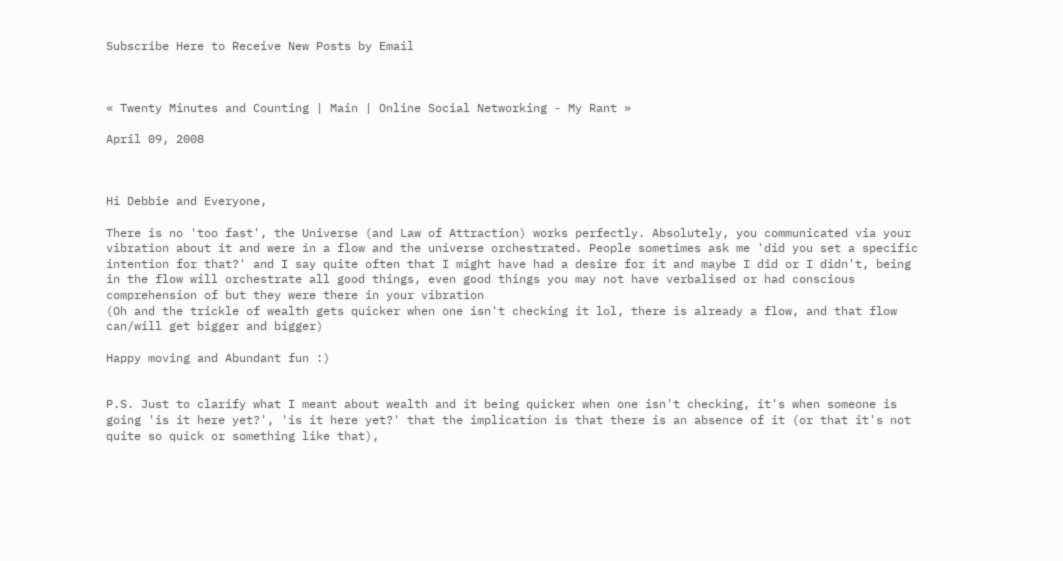Subscribe Here to Receive New Posts by Email



« Twenty Minutes and Counting | Main | Online Social Networking - My Rant »

April 09, 2008



Hi Debbie and Everyone,

There is no 'too fast', the Universe (and Law of Attraction) works perfectly. Absolutely, you communicated via your vibration about it and were in a flow and the universe orchestrated. People sometimes ask me 'did you set a specific intention for that?' and I say quite often that I might have had a desire for it and maybe I did or I didn't, being in the flow will orchestrate all good things, even good things you may not have verbalised or had conscious comprehension of but they were there in your vibration
(Oh and the trickle of wealth gets quicker when one isn't checking it lol, there is already a flow, and that flow can/will get bigger and bigger)

Happy moving and Abundant fun :)


P.S. Just to clarify what I meant about wealth and it being quicker when one isn't checking, it's when someone is going 'is it here yet?', 'is it here yet?' that the implication is that there is an absence of it (or that it's not quite so quick or something like that),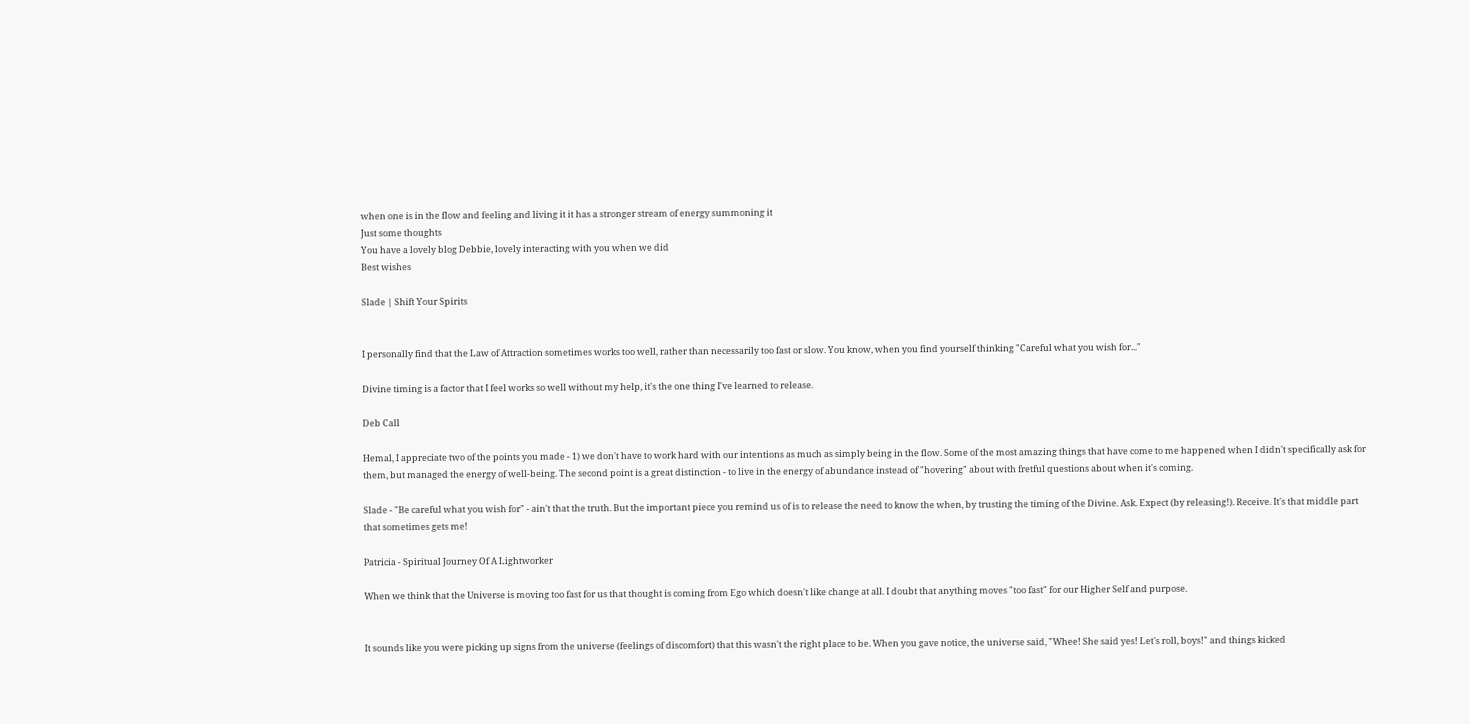when one is in the flow and feeling and living it it has a stronger stream of energy summoning it
Just some thoughts
You have a lovely blog Debbie, lovely interacting with you when we did
Best wishes

Slade | Shift Your Spirits


I personally find that the Law of Attraction sometimes works too well, rather than necessarily too fast or slow. You know, when you find yourself thinking "Careful what you wish for..."

Divine timing is a factor that I feel works so well without my help, it's the one thing I've learned to release.

Deb Call

Hemal, I appreciate two of the points you made - 1) we don't have to work hard with our intentions as much as simply being in the flow. Some of the most amazing things that have come to me happened when I didn't specifically ask for them, but managed the energy of well-being. The second point is a great distinction - to live in the energy of abundance instead of "hovering" about with fretful questions about when it's coming.

Slade - "Be careful what you wish for" - ain't that the truth. But the important piece you remind us of is to release the need to know the when, by trusting the timing of the Divine. Ask. Expect (by releasing!). Receive. It's that middle part that sometimes gets me!

Patricia - Spiritual Journey Of A Lightworker

When we think that the Universe is moving too fast for us that thought is coming from Ego which doesn't like change at all. I doubt that anything moves "too fast" for our Higher Self and purpose.


It sounds like you were picking up signs from the universe (feelings of discomfort) that this wasn't the right place to be. When you gave notice, the universe said, "Whee! She said yes! Let's roll, boys!" and things kicked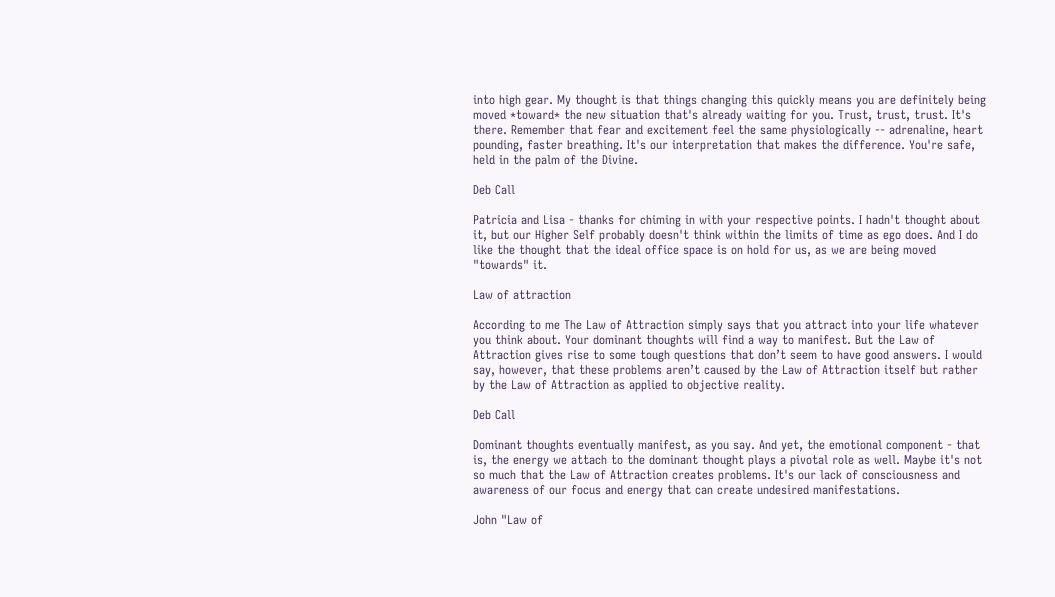into high gear. My thought is that things changing this quickly means you are definitely being moved *toward* the new situation that's already waiting for you. Trust, trust, trust. It's there. Remember that fear and excitement feel the same physiologically -- adrenaline, heart pounding, faster breathing. It's our interpretation that makes the difference. You're safe, held in the palm of the Divine.

Deb Call

Patricia and Lisa - thanks for chiming in with your respective points. I hadn't thought about it, but our Higher Self probably doesn't think within the limits of time as ego does. And I do like the thought that the ideal office space is on hold for us, as we are being moved "towards" it.

Law of attraction

According to me The Law of Attraction simply says that you attract into your life whatever you think about. Your dominant thoughts will find a way to manifest. But the Law of Attraction gives rise to some tough questions that don’t seem to have good answers. I would say, however, that these problems aren’t caused by the Law of Attraction itself but rather by the Law of Attraction as applied to objective reality.

Deb Call

Dominant thoughts eventually manifest, as you say. And yet, the emotional component - that is, the energy we attach to the dominant thought plays a pivotal role as well. Maybe it's not so much that the Law of Attraction creates problems. It's our lack of consciousness and awareness of our focus and energy that can create undesired manifestations.

John "Law of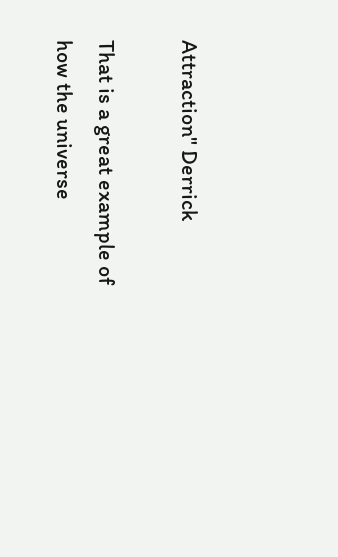Attraction" Derrick

That is a great example of how the universe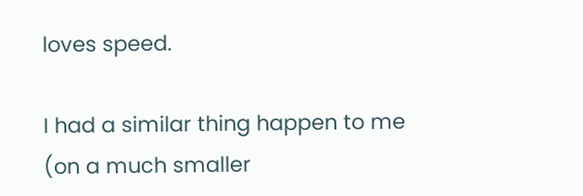loves speed.

I had a similar thing happen to me (on a much smaller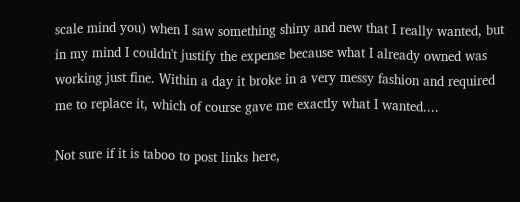scale mind you) when I saw something shiny and new that I really wanted, but in my mind I couldn't justify the expense because what I already owned was working just fine. Within a day it broke in a very messy fashion and required me to replace it, which of course gave me exactly what I wanted....

Not sure if it is taboo to post links here,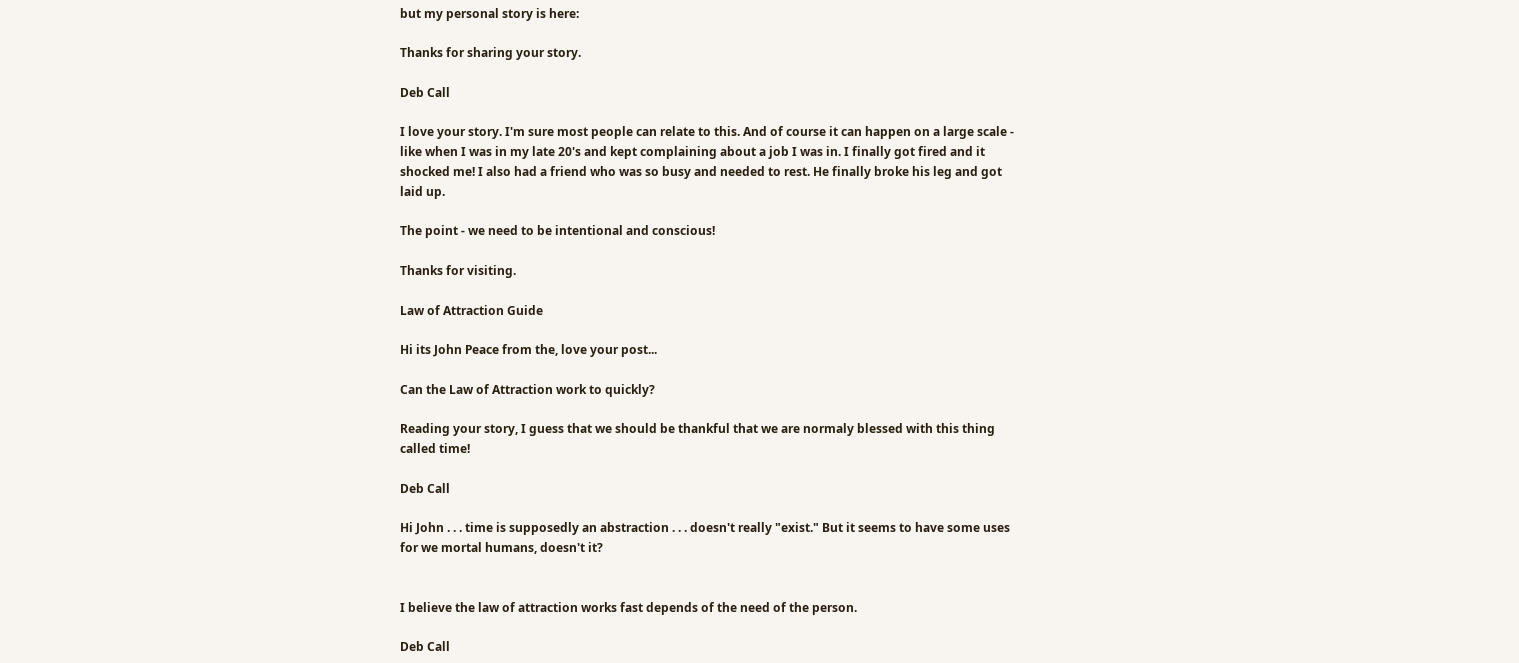but my personal story is here:

Thanks for sharing your story.

Deb Call

I love your story. I'm sure most people can relate to this. And of course it can happen on a large scale - like when I was in my late 20's and kept complaining about a job I was in. I finally got fired and it shocked me! I also had a friend who was so busy and needed to rest. He finally broke his leg and got laid up.

The point - we need to be intentional and conscious!

Thanks for visiting.

Law of Attraction Guide

Hi its John Peace from the, love your post...

Can the Law of Attraction work to quickly?

Reading your story, I guess that we should be thankful that we are normaly blessed with this thing called time!

Deb Call

Hi John . . . time is supposedly an abstraction . . . doesn't really "exist." But it seems to have some uses for we mortal humans, doesn't it?


I believe the law of attraction works fast depends of the need of the person.

Deb Call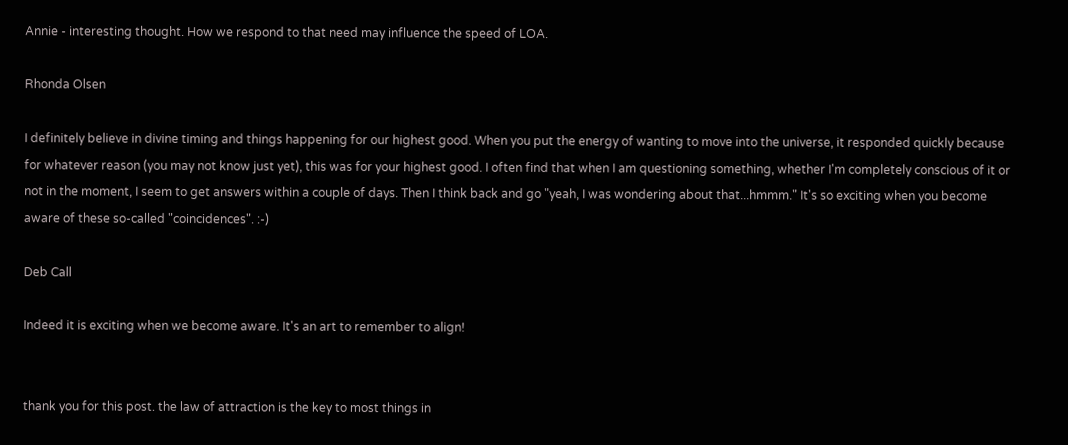Annie - interesting thought. How we respond to that need may influence the speed of LOA.

Rhonda Olsen

I definitely believe in divine timing and things happening for our highest good. When you put the energy of wanting to move into the universe, it responded quickly because for whatever reason (you may not know just yet), this was for your highest good. I often find that when I am questioning something, whether I'm completely conscious of it or not in the moment, I seem to get answers within a couple of days. Then I think back and go "yeah, I was wondering about that...hmmm." It's so exciting when you become aware of these so-called "coincidences". :-)

Deb Call

Indeed it is exciting when we become aware. It's an art to remember to align!


thank you for this post. the law of attraction is the key to most things in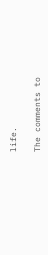life.

The comments to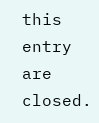this entry are closed.